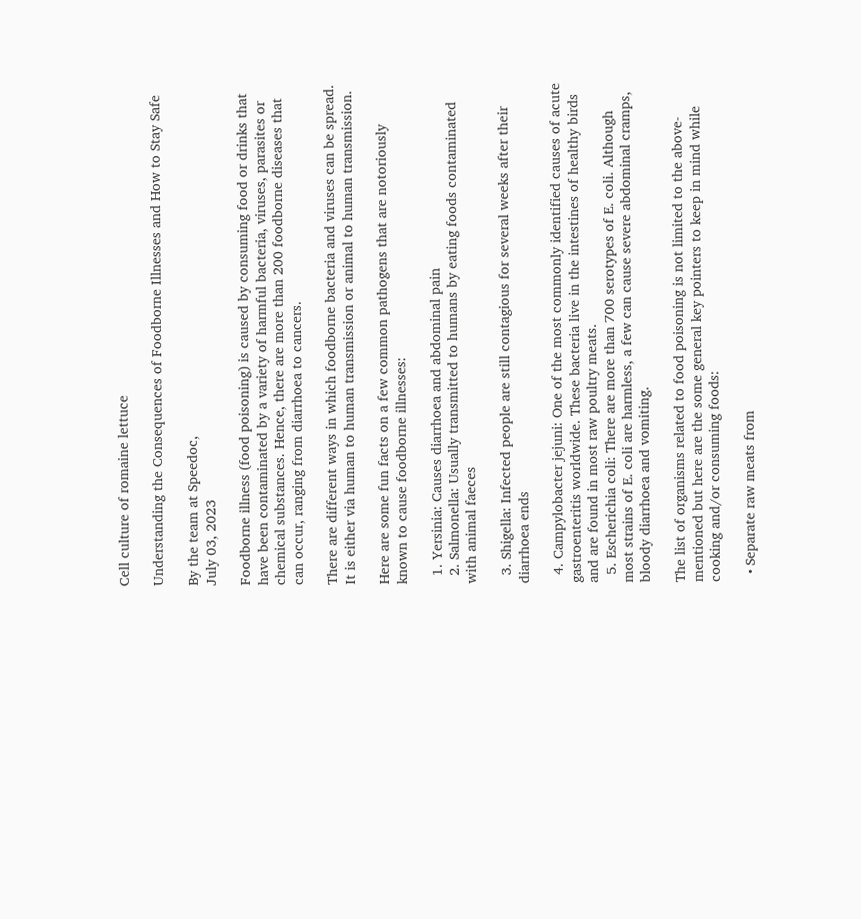Cell culture of romaine lettuce

Understanding the Consequences of Foodborne Illnesses and How to Stay Safe

By the team at Speedoc,
July 03, 2023

Foodborne illness (food poisoning) is caused by consuming food or drinks that have been contaminated by a variety of harmful bacteria, viruses, parasites or chemical substances. Hence, there are more than 200 foodborne diseases that can occur, ranging from diarrhoea to cancers.

There are different ways in which foodborne bacteria and viruses can be spread. It is either via human to human transmission or animal to human transmission.

Here are some fun facts on a few common pathogens that are notoriously known to cause foodborne illnesses:

  1. Yersinia: Causes diarrhoea and abdominal pain
  2. Salmonella: Usually transmitted to humans by eating foods contaminated with animal faeces

  3. Shigella: Infected people are still contagious for several weeks after their diarrhoea ends

  4. Campylobacter jejuni: One of the most commonly identified causes of acute gastroenteritis worldwide. These bacteria live in the intestines of healthy birds and are found in most raw poultry meats.
  5. Escherichia coli: There are more than 700 serotypes of E. coli. Although most strains of E. coli are harmless, a few can cause severe abdominal cramps, bloody diarrhoea and vomiting.

The list of organisms related to food poisoning is not limited to the above-mentioned but here are the some general key pointers to keep in mind while cooking and/or consuming foods:

  • Separate raw meats from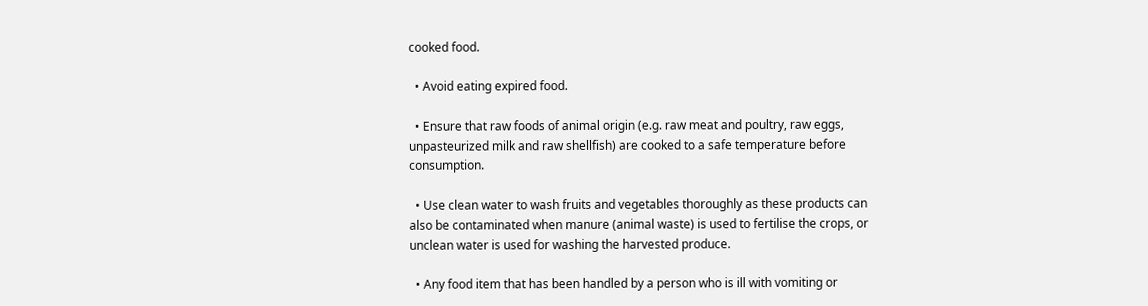cooked food.

  • Avoid eating expired food.

  • Ensure that raw foods of animal origin (e.g. raw meat and poultry, raw eggs, unpasteurized milk and raw shellfish) are cooked to a safe temperature before consumption.

  • Use clean water to wash fruits and vegetables thoroughly as these products can also be contaminated when manure (animal waste) is used to fertilise the crops, or unclean water is used for washing the harvested produce.

  • Any food item that has been handled by a person who is ill with vomiting or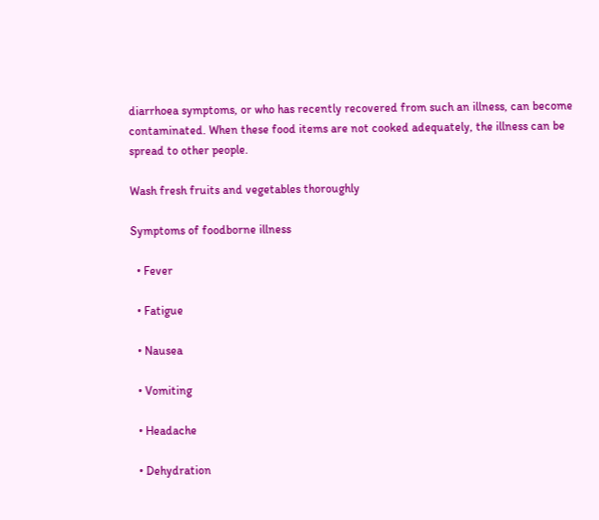diarrhoea symptoms, or who has recently recovered from such an illness, can become contaminated. When these food items are not cooked adequately, the illness can be spread to other people.

Wash fresh fruits and vegetables thoroughly

Symptoms of foodborne illness

  • Fever

  • Fatigue

  • Nausea

  • Vomiting

  • Headache

  • Dehydration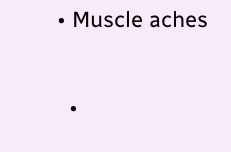• Muscle aches

  •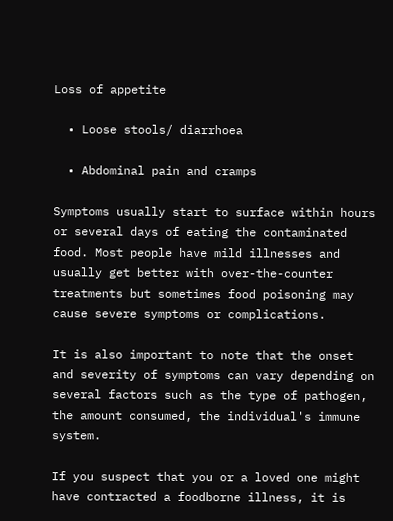Loss of appetite

  • Loose stools/ diarrhoea

  • Abdominal pain and cramps

Symptoms usually start to surface within hours or several days of eating the contaminated food. Most people have mild illnesses and usually get better with over-the-counter treatments but sometimes food poisoning may cause severe symptoms or complications.

It is also important to note that the onset and severity of symptoms can vary depending on several factors such as the type of pathogen, the amount consumed, the individual's immune system.

If you suspect that you or a loved one might have contracted a foodborne illness, it is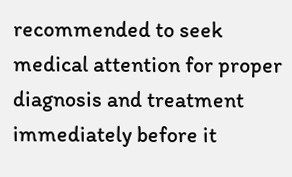recommended to seek medical attention for proper diagnosis and treatment immediately before it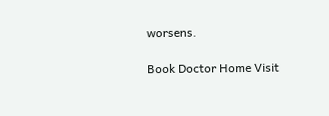worsens.

Book Doctor Home Visit